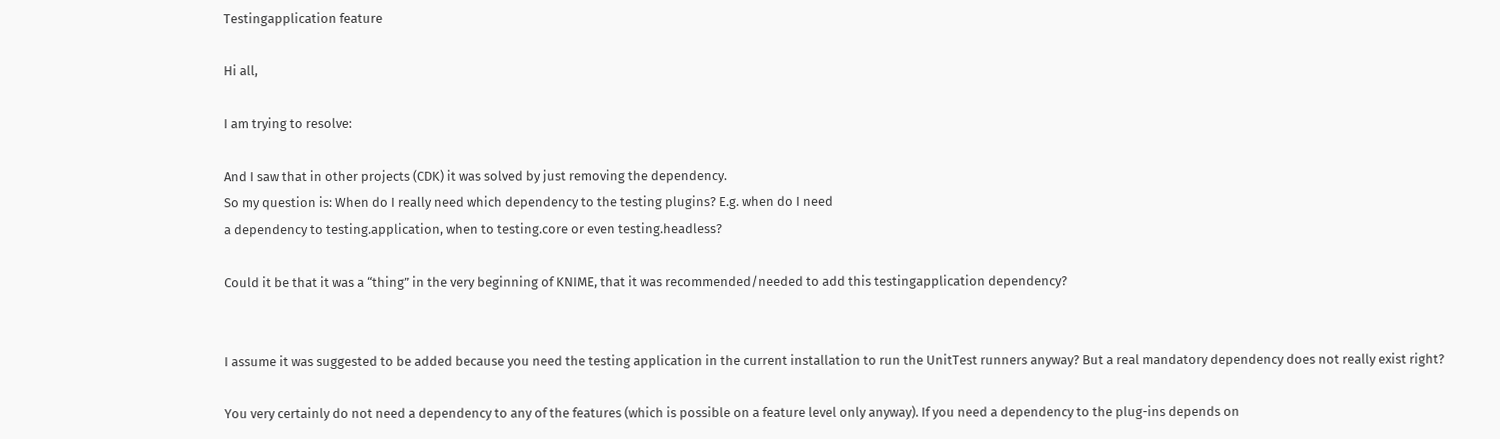Testingapplication feature

Hi all,

I am trying to resolve:

And I saw that in other projects (CDK) it was solved by just removing the dependency.
So my question is: When do I really need which dependency to the testing plugins? E.g. when do I need
a dependency to testing.application, when to testing.core or even testing.headless?

Could it be that it was a “thing” in the very beginning of KNIME, that it was recommended/needed to add this testingapplication dependency?


I assume it was suggested to be added because you need the testing application in the current installation to run the UnitTest runners anyway? But a real mandatory dependency does not really exist right?

You very certainly do not need a dependency to any of the features (which is possible on a feature level only anyway). If you need a dependency to the plug-ins depends on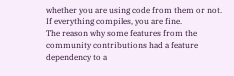whether you are using code from them or not. If everything compiles, you are fine.
The reason why some features from the community contributions had a feature dependency to a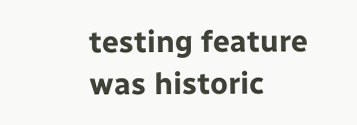testing feature was historic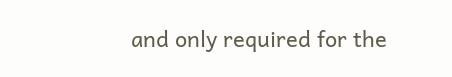and only required for the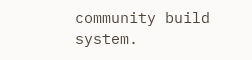community build system.